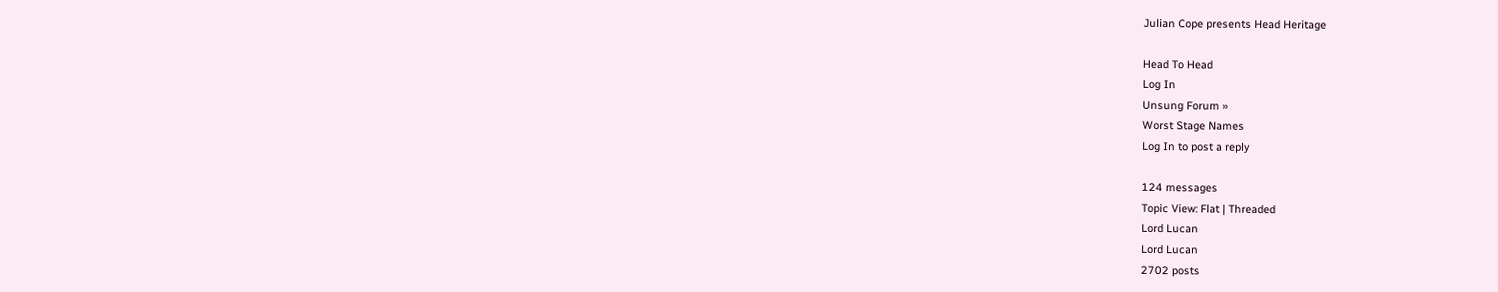Julian Cope presents Head Heritage

Head To Head
Log In
Unsung Forum »
Worst Stage Names
Log In to post a reply

124 messages
Topic View: Flat | Threaded
Lord Lucan
Lord Lucan
2702 posts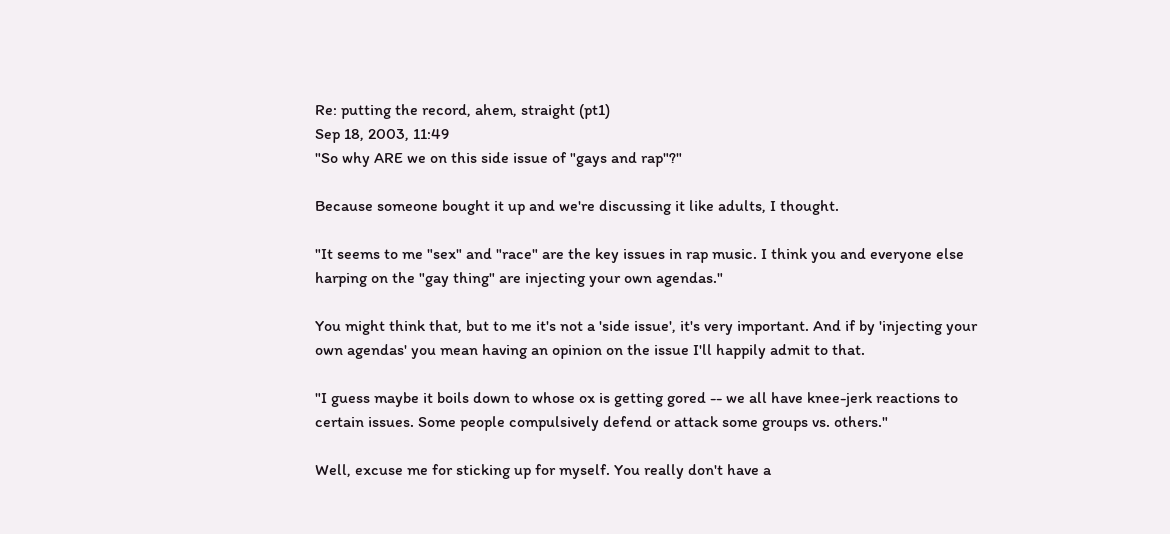Re: putting the record, ahem, straight (pt1)
Sep 18, 2003, 11:49
"So why ARE we on this side issue of "gays and rap"?"

Because someone bought it up and we're discussing it like adults, I thought.

"It seems to me "sex" and "race" are the key issues in rap music. I think you and everyone else harping on the "gay thing" are injecting your own agendas."

You might think that, but to me it's not a 'side issue', it's very important. And if by 'injecting your own agendas' you mean having an opinion on the issue I'll happily admit to that.

"I guess maybe it boils down to whose ox is getting gored -- we all have knee-jerk reactions to certain issues. Some people compulsively defend or attack some groups vs. others."

Well, excuse me for sticking up for myself. You really don't have a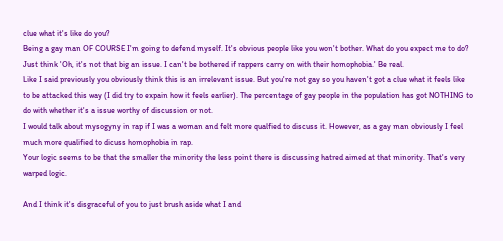clue what it's like do you?
Being a gay man OF COURSE I'm going to defend myself. It's obvious people like you won't bother. What do you expect me to do? Just think 'Oh, it's not that big an issue. I can't be bothered if rappers carry on with their homophobia.' Be real.
Like I said previously you obviously think this is an irrelevant issue. But you're not gay so you haven't got a clue what it feels like to be attacked this way (I did try to expain how it feels earlier). The percentage of gay people in the population has got NOTHING to do with whether it's a issue worthy of discussion or not.
I would talk about mysogyny in rap if I was a woman and felt more qualfied to discuss it. However, as a gay man obviously I feel much more qualified to dicuss homophobia in rap.
Your logic seems to be that the smaller the minority the less point there is discussing hatred aimed at that minority. That's very warped logic.

And I think it's disgraceful of you to just brush aside what I and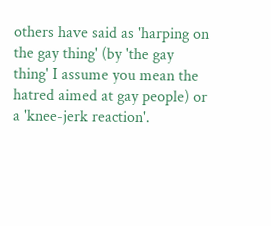others have said as 'harping on the gay thing' (by 'the gay thing' I assume you mean the hatred aimed at gay people) or a 'knee-jerk reaction'.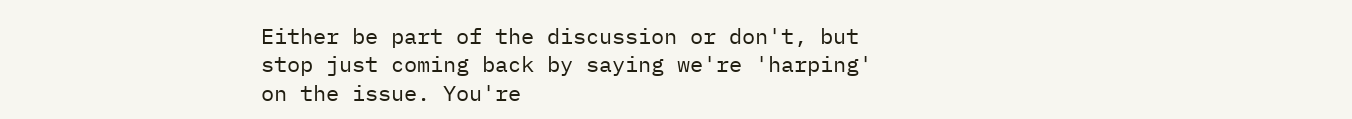Either be part of the discussion or don't, but stop just coming back by saying we're 'harping' on the issue. You're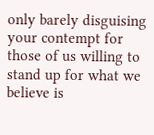only barely disguising your contempt for those of us willing to stand up for what we believe is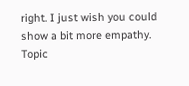right. I just wish you could show a bit more empathy.
Topic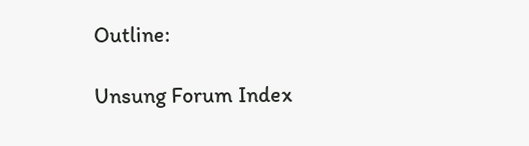Outline:

Unsung Forum Index